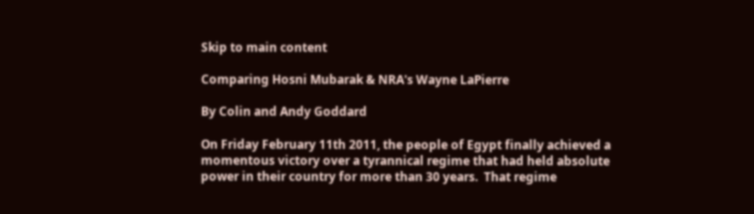Skip to main content

Comparing Hosni Mubarak & NRA's Wayne LaPierre

By Colin and Andy Goddard

On Friday February 11th 2011, the people of Egypt finally achieved a momentous victory over a tyrannical regime that had held absolute power in their country for more than 30 years.  That regime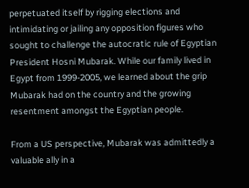perpetuated itself by rigging elections and intimidating or jailing any opposition figures who sought to challenge the autocratic rule of Egyptian President Hosni Mubarak. While our family lived in Egypt from 1999-2005, we learned about the grip Mubarak had on the country and the growing resentment amongst the Egyptian people.

From a US perspective, Mubarak was admittedly a valuable ally in a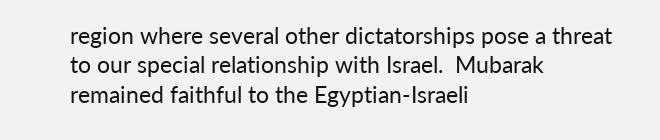region where several other dictatorships pose a threat to our special relationship with Israel.  Mubarak remained faithful to the Egyptian-Israeli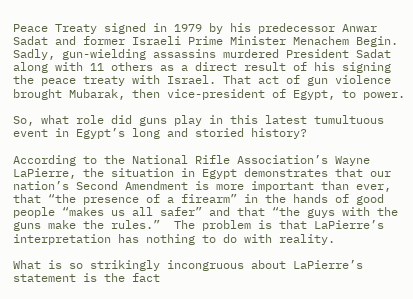Peace Treaty signed in 1979 by his predecessor Anwar Sadat and former Israeli Prime Minister Menachem Begin.  Sadly, gun-wielding assassins murdered President Sadat along with 11 others as a direct result of his signing the peace treaty with Israel. That act of gun violence brought Mubarak, then vice-president of Egypt, to power.

So, what role did guns play in this latest tumultuous event in Egypt’s long and storied history?

According to the National Rifle Association’s Wayne LaPierre, the situation in Egypt demonstrates that our nation’s Second Amendment is more important than ever, that “the presence of a firearm” in the hands of good people “makes us all safer” and that “the guys with the guns make the rules.”  The problem is that LaPierre’s interpretation has nothing to do with reality.

What is so strikingly incongruous about LaPierre’s statement is the fact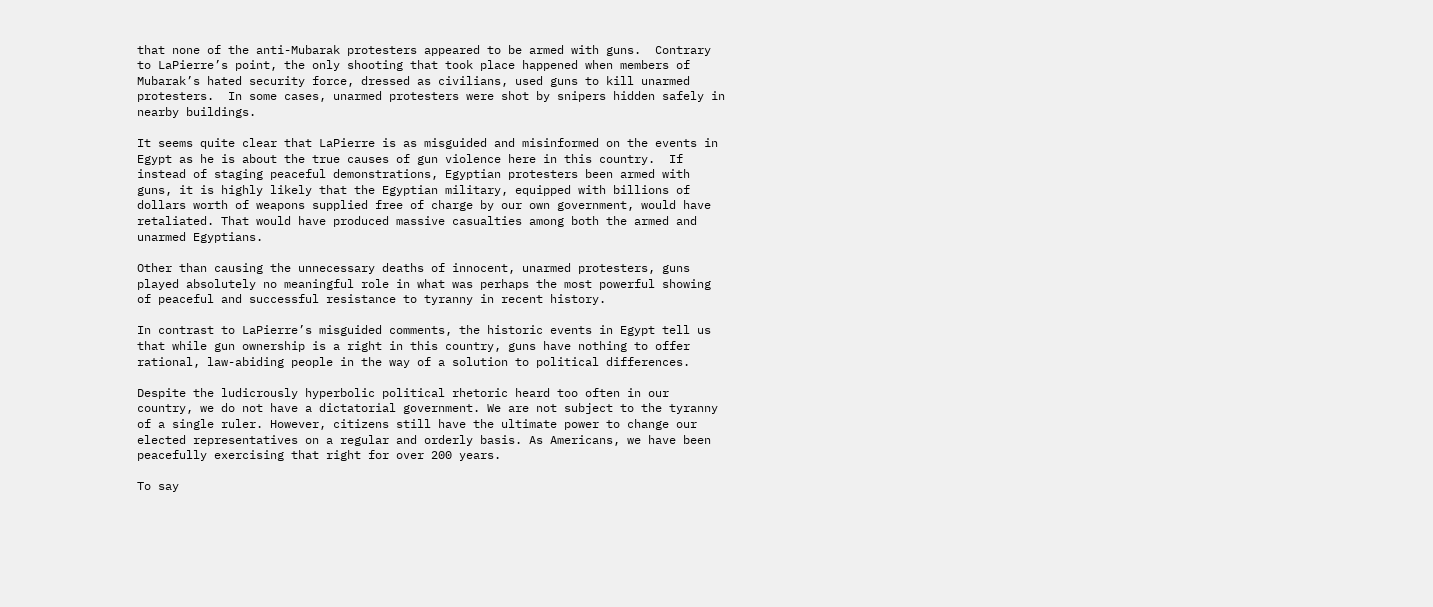that none of the anti-Mubarak protesters appeared to be armed with guns.  Contrary to LaPierre’s point, the only shooting that took place happened when members of Mubarak’s hated security force, dressed as civilians, used guns to kill unarmed protesters.  In some cases, unarmed protesters were shot by snipers hidden safely in nearby buildings.

It seems quite clear that LaPierre is as misguided and misinformed on the events in Egypt as he is about the true causes of gun violence here in this country.  If instead of staging peaceful demonstrations, Egyptian protesters been armed with guns, it is highly likely that the Egyptian military, equipped with billions of dollars worth of weapons supplied free of charge by our own government, would have retaliated. That would have produced massive casualties among both the armed and unarmed Egyptians.

Other than causing the unnecessary deaths of innocent, unarmed protesters, guns played absolutely no meaningful role in what was perhaps the most powerful showing of peaceful and successful resistance to tyranny in recent history.

In contrast to LaPierre’s misguided comments, the historic events in Egypt tell us that while gun ownership is a right in this country, guns have nothing to offer rational, law-abiding people in the way of a solution to political differences.

Despite the ludicrously hyperbolic political rhetoric heard too often in our country, we do not have a dictatorial government. We are not subject to the tyranny of a single ruler. However, citizens still have the ultimate power to change our elected representatives on a regular and orderly basis. As Americans, we have been peacefully exercising that right for over 200 years.

To say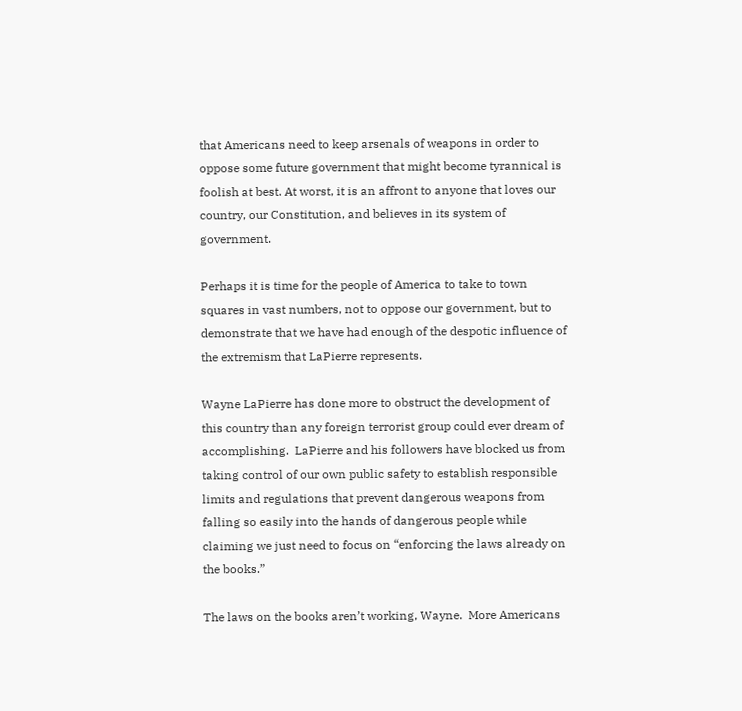that Americans need to keep arsenals of weapons in order to oppose some future government that might become tyrannical is foolish at best. At worst, it is an affront to anyone that loves our country, our Constitution, and believes in its system of government.

Perhaps it is time for the people of America to take to town squares in vast numbers, not to oppose our government, but to demonstrate that we have had enough of the despotic influence of the extremism that LaPierre represents.

Wayne LaPierre has done more to obstruct the development of this country than any foreign terrorist group could ever dream of accomplishing.  LaPierre and his followers have blocked us from taking control of our own public safety to establish responsible limits and regulations that prevent dangerous weapons from falling so easily into the hands of dangerous people while claiming we just need to focus on “enforcing the laws already on the books.”

The laws on the books aren’t working, Wayne.  More Americans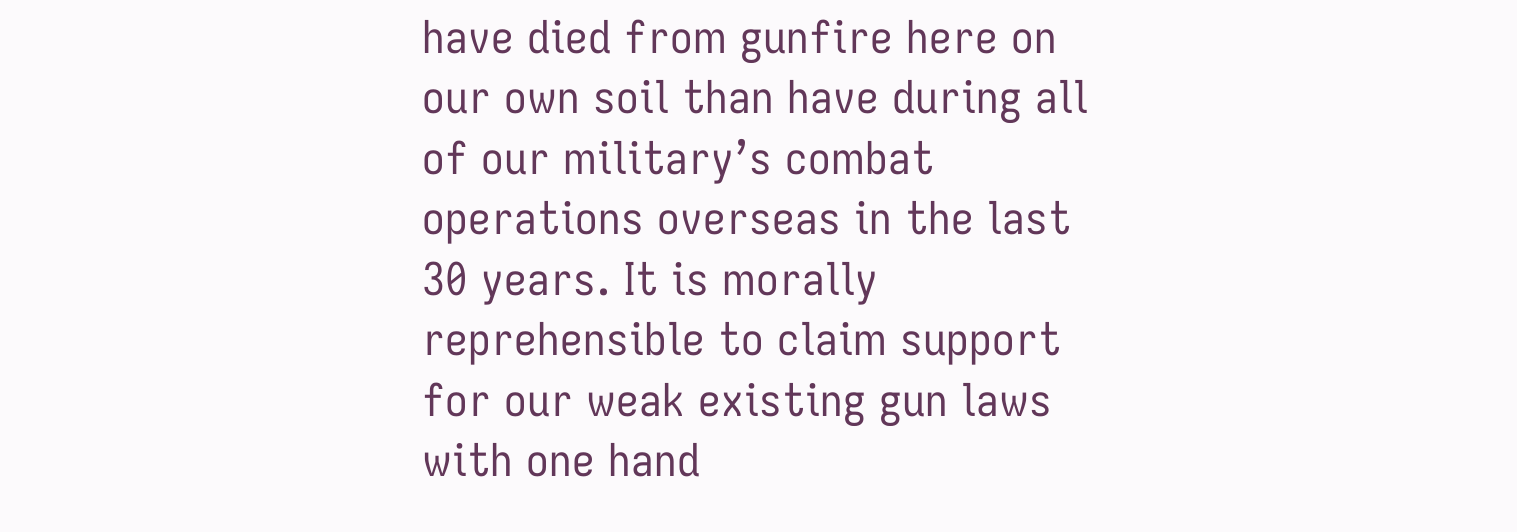have died from gunfire here on our own soil than have during all of our military’s combat operations overseas in the last 30 years. It is morally reprehensible to claim support for our weak existing gun laws with one hand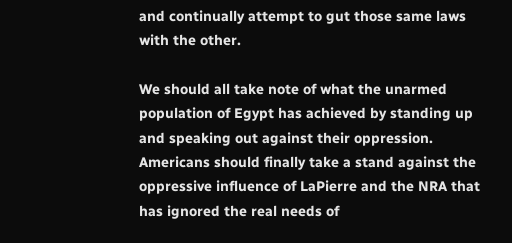and continually attempt to gut those same laws with the other.

We should all take note of what the unarmed population of Egypt has achieved by standing up and speaking out against their oppression. Americans should finally take a stand against the oppressive influence of LaPierre and the NRA that has ignored the real needs of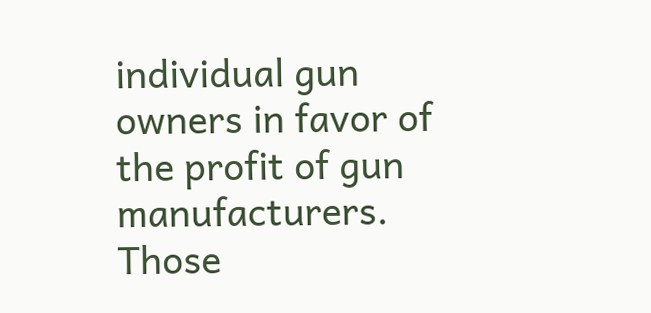individual gun owners in favor of the profit of gun manufacturers. Those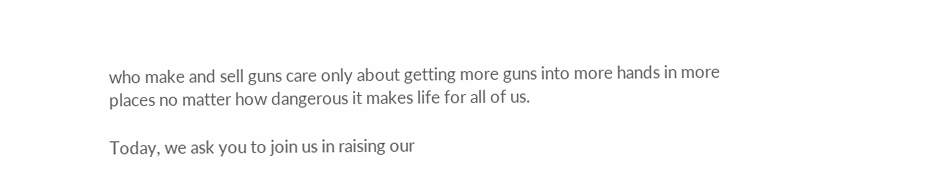who make and sell guns care only about getting more guns into more hands in more places no matter how dangerous it makes life for all of us.

Today, we ask you to join us in raising our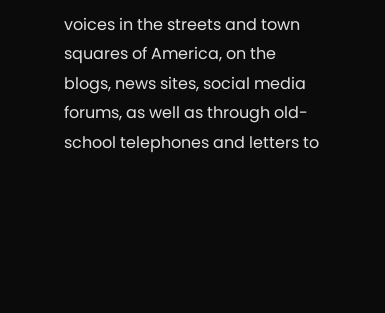voices in the streets and town squares of America, on the blogs, news sites, social media forums, as well as through old-school telephones and letters to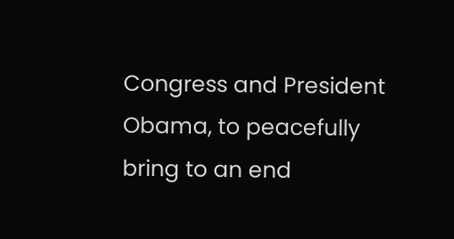Congress and President Obama, to peacefully bring to an end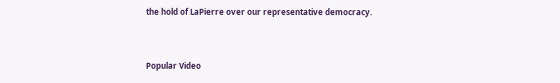the hold of LaPierre over our representative democracy.


Popular Video